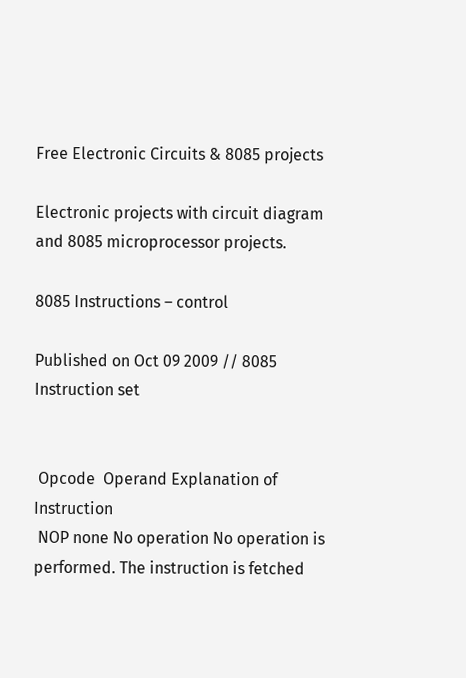Free Electronic Circuits & 8085 projects

Electronic projects with circuit diagram and 8085 microprocessor projects.

8085 Instructions – control

Published on Oct 09 2009 // 8085 Instruction set


 Opcode  Operand Explanation of Instruction
 NOP none No operation No operation is performed. The instruction is fetched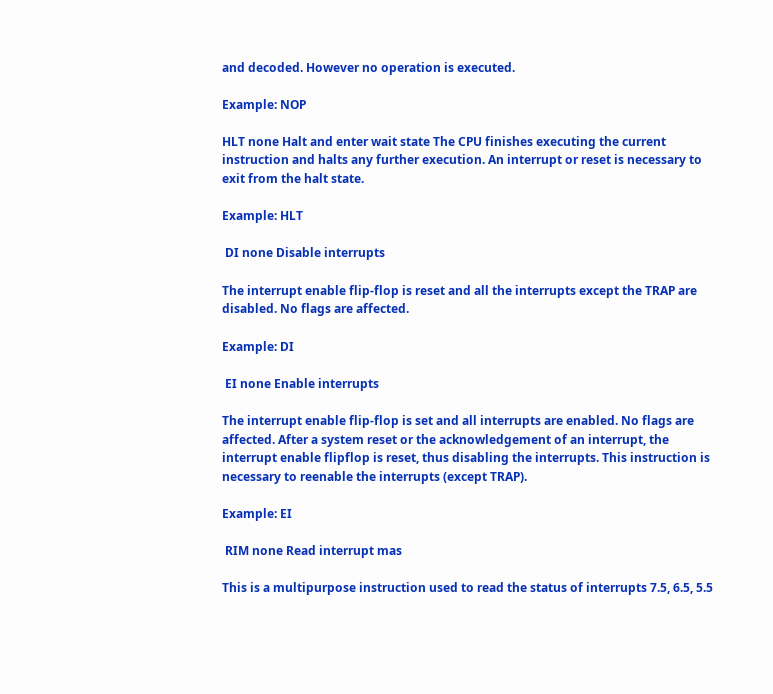and decoded. However no operation is executed.

Example: NOP

HLT none Halt and enter wait state The CPU finishes executing the current instruction and halts any further execution. An interrupt or reset is necessary to exit from the halt state.

Example: HLT

 DI none Disable interrupts

The interrupt enable flip-flop is reset and all the interrupts except the TRAP are disabled. No flags are affected.

Example: DI

 EI none Enable interrupts

The interrupt enable flip-flop is set and all interrupts are enabled. No flags are affected. After a system reset or the acknowledgement of an interrupt, the interrupt enable flipflop is reset, thus disabling the interrupts. This instruction is
necessary to reenable the interrupts (except TRAP).

Example: EI

 RIM none Read interrupt mas

This is a multipurpose instruction used to read the status of interrupts 7.5, 6.5, 5.5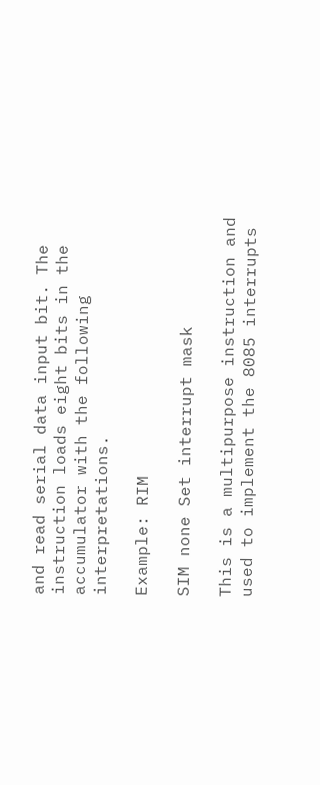and read serial data input bit. The instruction loads eight bits in the accumulator with the following interpretations.

Example: RIM

SIM none Set interrupt mask

This is a multipurpose instruction and used to implement the 8085 interrupts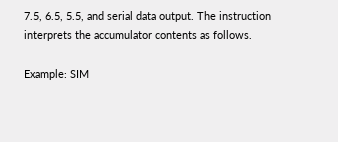7.5, 6.5, 5.5, and serial data output. The instruction interprets the accumulator contents as follows.

Example: SIM